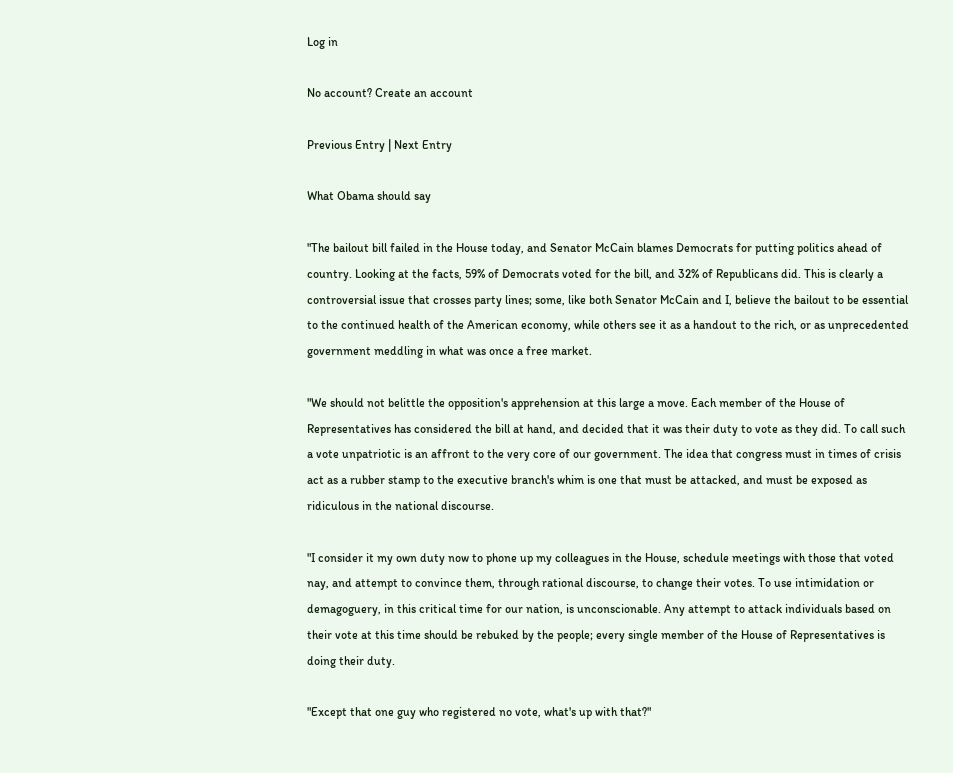Log in

No account? Create an account

Previous Entry | Next Entry

What Obama should say

"The bailout bill failed in the House today, and Senator McCain blames Democrats for putting politics ahead of country. Looking at the facts, 59% of Democrats voted for the bill, and 32% of Republicans did. This is clearly a controversial issue that crosses party lines; some, like both Senator McCain and I, believe the bailout to be essential to the continued health of the American economy, while others see it as a handout to the rich, or as unprecedented government meddling in what was once a free market.

"We should not belittle the opposition's apprehension at this large a move. Each member of the House of Representatives has considered the bill at hand, and decided that it was their duty to vote as they did. To call such a vote unpatriotic is an affront to the very core of our government. The idea that congress must in times of crisis act as a rubber stamp to the executive branch's whim is one that must be attacked, and must be exposed as ridiculous in the national discourse.

"I consider it my own duty now to phone up my colleagues in the House, schedule meetings with those that voted nay, and attempt to convince them, through rational discourse, to change their votes. To use intimidation or demagoguery, in this critical time for our nation, is unconscionable. Any attempt to attack individuals based on their vote at this time should be rebuked by the people; every single member of the House of Representatives is doing their duty.

"Except that one guy who registered no vote, what's up with that?"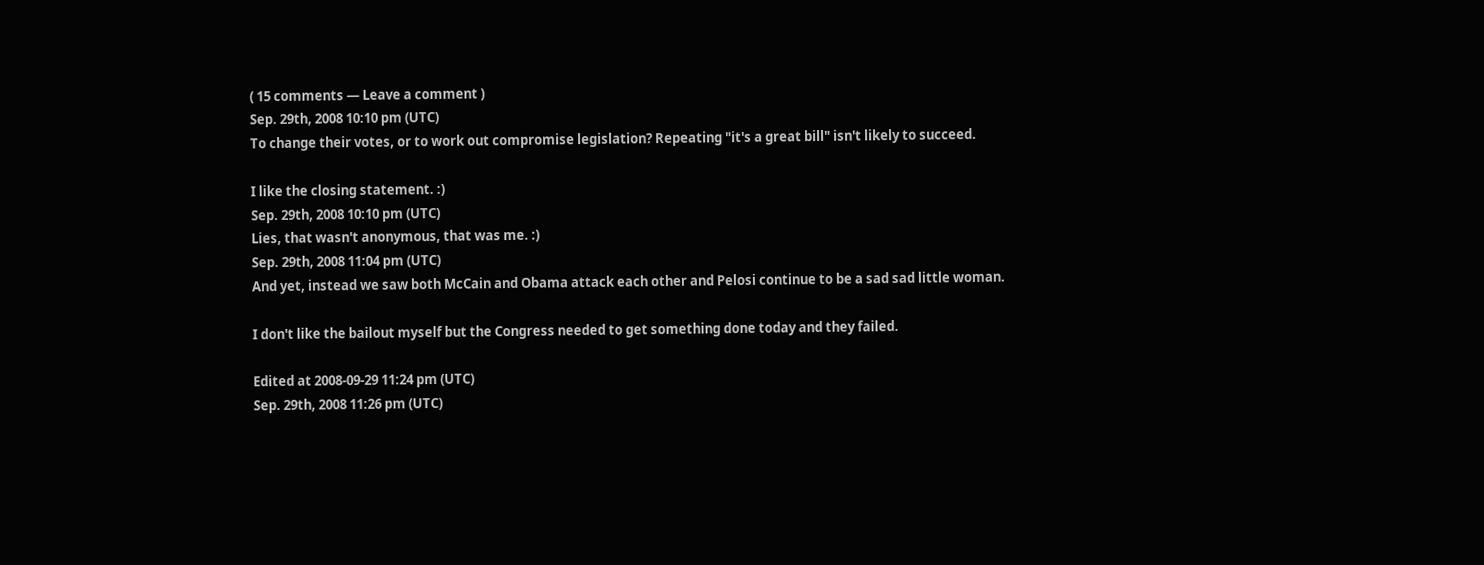( 15 comments — Leave a comment )
Sep. 29th, 2008 10:10 pm (UTC)
To change their votes, or to work out compromise legislation? Repeating "it's a great bill" isn't likely to succeed.

I like the closing statement. :)
Sep. 29th, 2008 10:10 pm (UTC)
Lies, that wasn't anonymous, that was me. :)
Sep. 29th, 2008 11:04 pm (UTC)
And yet, instead we saw both McCain and Obama attack each other and Pelosi continue to be a sad sad little woman.

I don't like the bailout myself but the Congress needed to get something done today and they failed.

Edited at 2008-09-29 11:24 pm (UTC)
Sep. 29th, 2008 11:26 pm (UTC)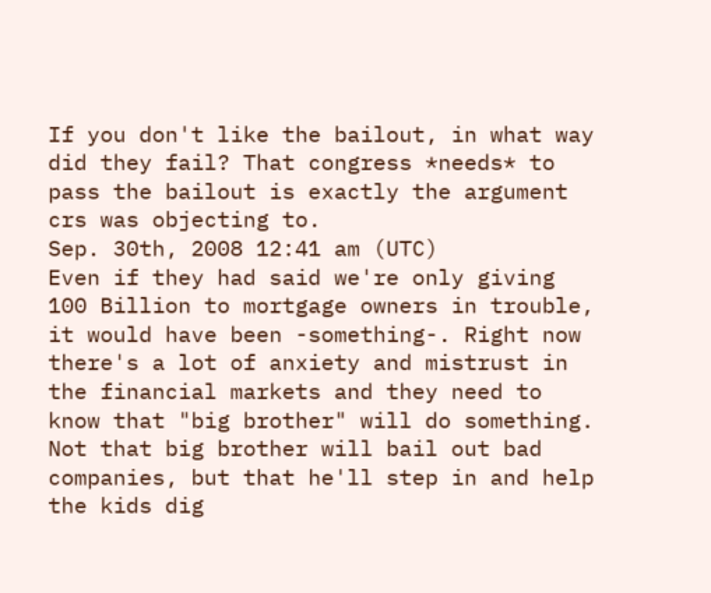If you don't like the bailout, in what way did they fail? That congress *needs* to pass the bailout is exactly the argument crs was objecting to.
Sep. 30th, 2008 12:41 am (UTC)
Even if they had said we're only giving 100 Billion to mortgage owners in trouble, it would have been -something-. Right now there's a lot of anxiety and mistrust in the financial markets and they need to know that "big brother" will do something. Not that big brother will bail out bad companies, but that he'll step in and help the kids dig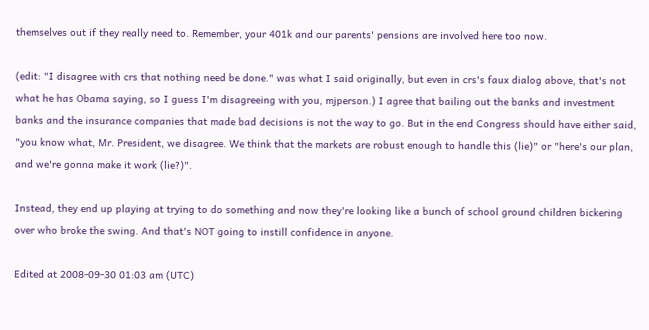themselves out if they really need to. Remember, your 401k and our parents' pensions are involved here too now.

(edit: "I disagree with crs that nothing need be done." was what I said originally, but even in crs's faux dialog above, that's not what he has Obama saying, so I guess I'm disagreeing with you, mjperson.) I agree that bailing out the banks and investment banks and the insurance companies that made bad decisions is not the way to go. But in the end Congress should have either said, "you know what, Mr. President, we disagree. We think that the markets are robust enough to handle this (lie)" or "here's our plan, and we're gonna make it work (lie?)".

Instead, they end up playing at trying to do something and now they're looking like a bunch of school ground children bickering over who broke the swing. And that's NOT going to instill confidence in anyone.

Edited at 2008-09-30 01:03 am (UTC)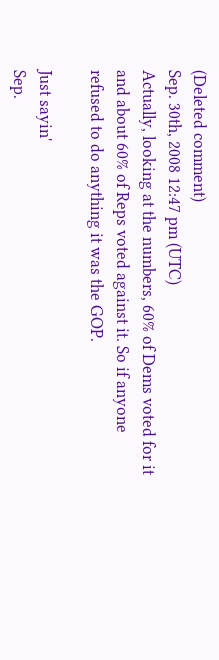(Deleted comment)
Sep. 30th, 2008 12:47 pm (UTC)
Actually, looking at the numbers, 60% of Dems voted for it and about 60% of Reps voted against it. So if anyone refused to do anything it was the GOP.

Just sayin'
Sep.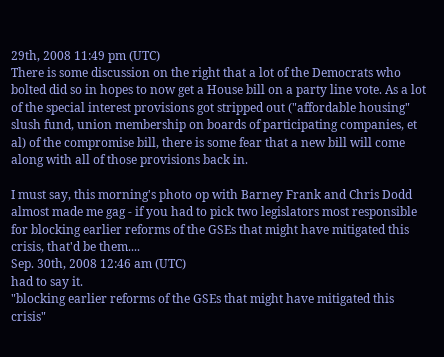29th, 2008 11:49 pm (UTC)
There is some discussion on the right that a lot of the Democrats who bolted did so in hopes to now get a House bill on a party line vote. As a lot of the special interest provisions got stripped out ("affordable housing" slush fund, union membership on boards of participating companies, et al) of the compromise bill, there is some fear that a new bill will come along with all of those provisions back in.

I must say, this morning's photo op with Barney Frank and Chris Dodd almost made me gag - if you had to pick two legislators most responsible for blocking earlier reforms of the GSEs that might have mitigated this crisis, that'd be them....
Sep. 30th, 2008 12:46 am (UTC)
had to say it.
"blocking earlier reforms of the GSEs that might have mitigated this crisis"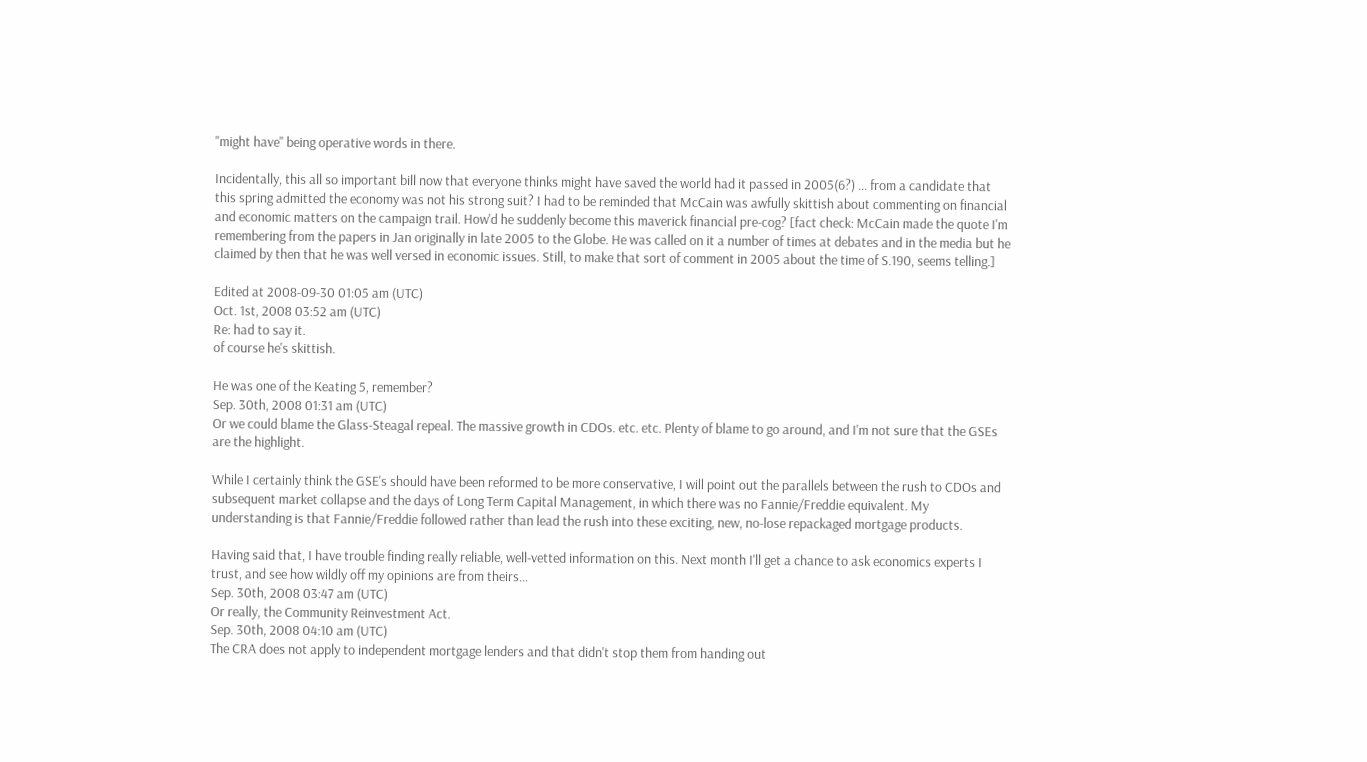"might have" being operative words in there.

Incidentally, this all so important bill now that everyone thinks might have saved the world had it passed in 2005(6?) ... from a candidate that this spring admitted the economy was not his strong suit? I had to be reminded that McCain was awfully skittish about commenting on financial and economic matters on the campaign trail. How'd he suddenly become this maverick financial pre-cog? [fact check: McCain made the quote I'm remembering from the papers in Jan originally in late 2005 to the Globe. He was called on it a number of times at debates and in the media but he claimed by then that he was well versed in economic issues. Still, to make that sort of comment in 2005 about the time of S.190, seems telling.]

Edited at 2008-09-30 01:05 am (UTC)
Oct. 1st, 2008 03:52 am (UTC)
Re: had to say it.
of course he's skittish.

He was one of the Keating 5, remember?
Sep. 30th, 2008 01:31 am (UTC)
Or we could blame the Glass-Steagal repeal. The massive growth in CDOs. etc. etc. Plenty of blame to go around, and I'm not sure that the GSEs are the highlight.

While I certainly think the GSE's should have been reformed to be more conservative, I will point out the parallels between the rush to CDOs and subsequent market collapse and the days of Long Term Capital Management, in which there was no Fannie/Freddie equivalent. My understanding is that Fannie/Freddie followed rather than lead the rush into these exciting, new, no-lose repackaged mortgage products.

Having said that, I have trouble finding really reliable, well-vetted information on this. Next month I'll get a chance to ask economics experts I trust, and see how wildly off my opinions are from theirs...
Sep. 30th, 2008 03:47 am (UTC)
Or really, the Community Reinvestment Act.
Sep. 30th, 2008 04:10 am (UTC)
The CRA does not apply to independent mortgage lenders and that didn't stop them from handing out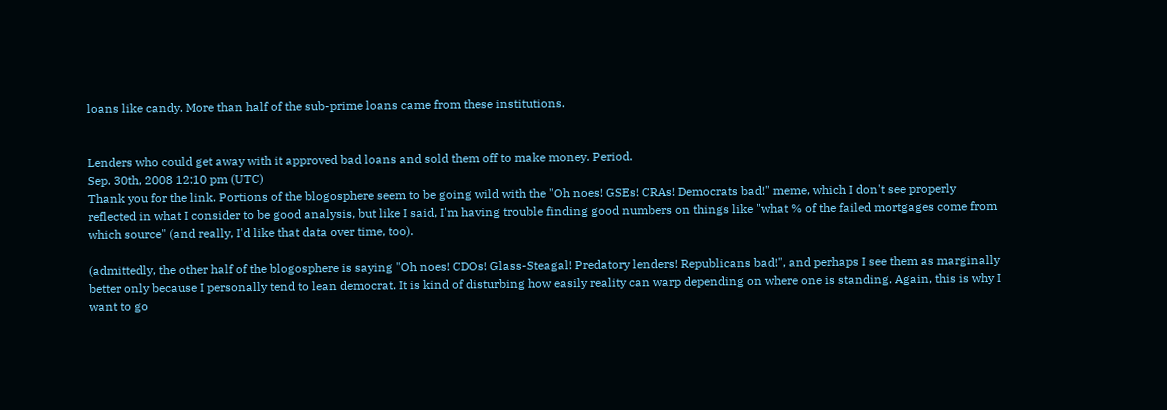loans like candy. More than half of the sub-prime loans came from these institutions.


Lenders who could get away with it approved bad loans and sold them off to make money. Period.
Sep. 30th, 2008 12:10 pm (UTC)
Thank you for the link. Portions of the blogosphere seem to be going wild with the "Oh noes! GSEs! CRAs! Democrats bad!" meme, which I don't see properly reflected in what I consider to be good analysis, but like I said, I'm having trouble finding good numbers on things like "what % of the failed mortgages come from which source" (and really, I'd like that data over time, too).

(admittedly, the other half of the blogosphere is saying "Oh noes! CDOs! Glass-Steagal! Predatory lenders! Republicans bad!", and perhaps I see them as marginally better only because I personally tend to lean democrat. It is kind of disturbing how easily reality can warp depending on where one is standing. Again, this is why I want to go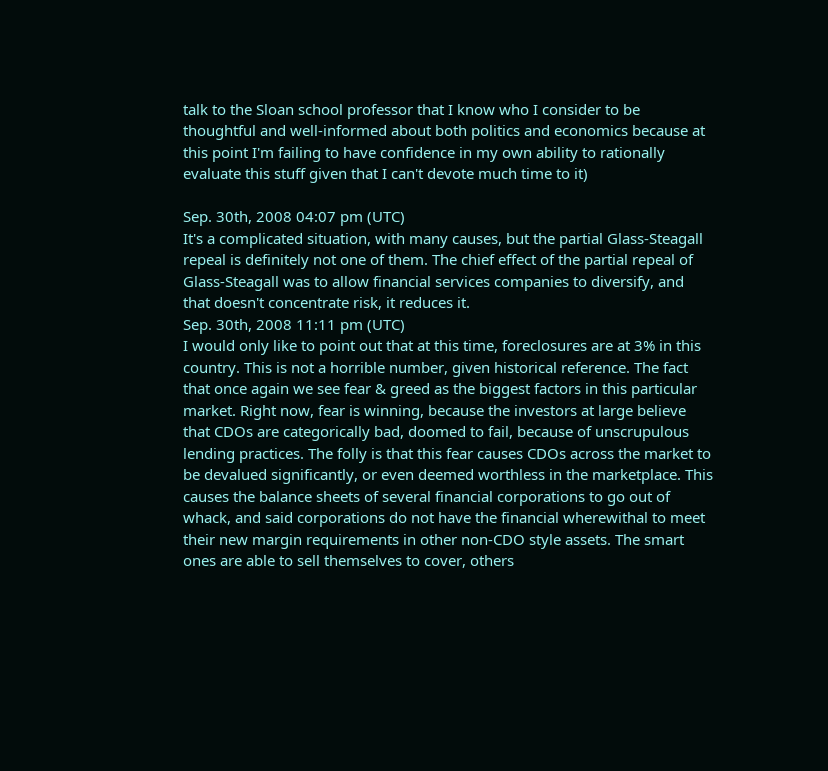talk to the Sloan school professor that I know who I consider to be thoughtful and well-informed about both politics and economics because at this point I'm failing to have confidence in my own ability to rationally evaluate this stuff given that I can't devote much time to it)

Sep. 30th, 2008 04:07 pm (UTC)
It's a complicated situation, with many causes, but the partial Glass-Steagall repeal is definitely not one of them. The chief effect of the partial repeal of Glass-Steagall was to allow financial services companies to diversify, and that doesn't concentrate risk, it reduces it.
Sep. 30th, 2008 11:11 pm (UTC)
I would only like to point out that at this time, foreclosures are at 3% in this country. This is not a horrible number, given historical reference. The fact that once again we see fear & greed as the biggest factors in this particular market. Right now, fear is winning, because the investors at large believe that CDOs are categorically bad, doomed to fail, because of unscrupulous lending practices. The folly is that this fear causes CDOs across the market to be devalued significantly, or even deemed worthless in the marketplace. This causes the balance sheets of several financial corporations to go out of whack, and said corporations do not have the financial wherewithal to meet their new margin requirements in other non-CDO style assets. The smart ones are able to sell themselves to cover, others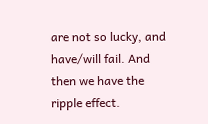are not so lucky, and have/will fail. And then we have the ripple effect.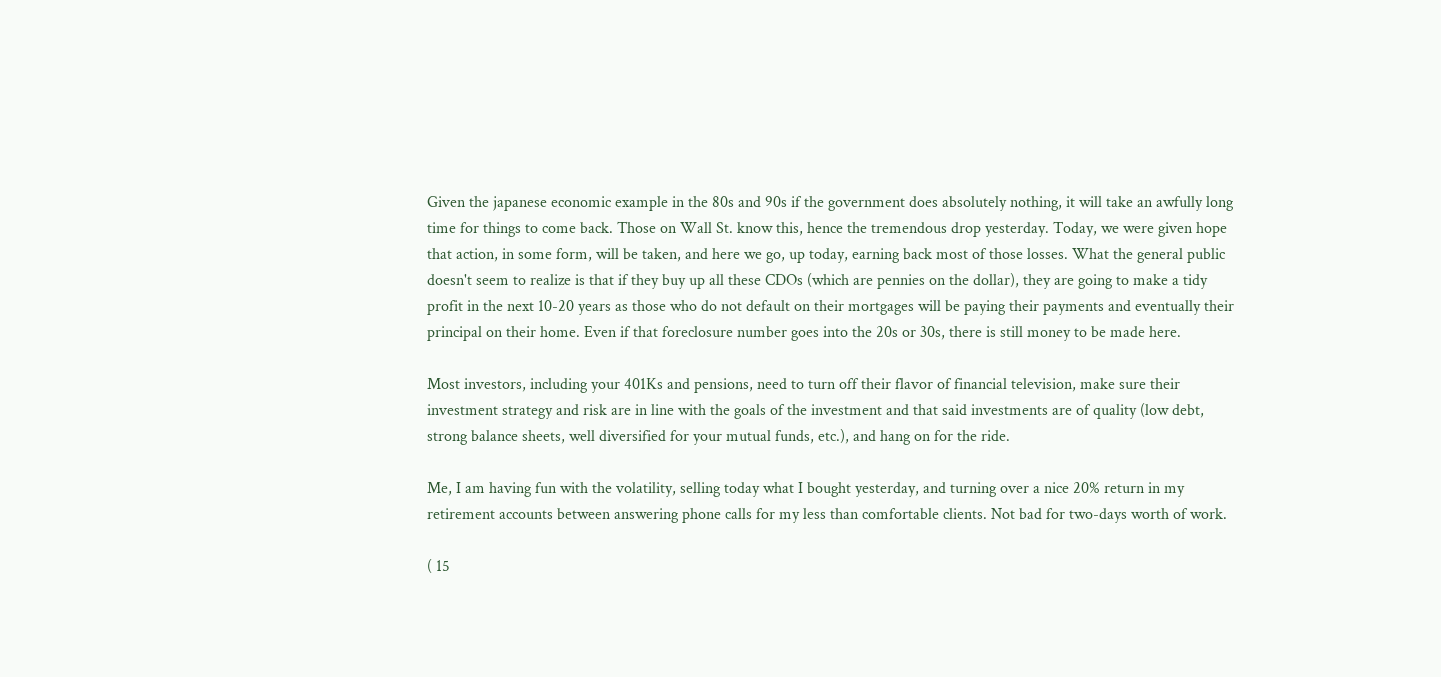Given the japanese economic example in the 80s and 90s if the government does absolutely nothing, it will take an awfully long time for things to come back. Those on Wall St. know this, hence the tremendous drop yesterday. Today, we were given hope that action, in some form, will be taken, and here we go, up today, earning back most of those losses. What the general public doesn't seem to realize is that if they buy up all these CDOs (which are pennies on the dollar), they are going to make a tidy profit in the next 10-20 years as those who do not default on their mortgages will be paying their payments and eventually their principal on their home. Even if that foreclosure number goes into the 20s or 30s, there is still money to be made here.

Most investors, including your 401Ks and pensions, need to turn off their flavor of financial television, make sure their investment strategy and risk are in line with the goals of the investment and that said investments are of quality (low debt, strong balance sheets, well diversified for your mutual funds, etc.), and hang on for the ride.

Me, I am having fun with the volatility, selling today what I bought yesterday, and turning over a nice 20% return in my retirement accounts between answering phone calls for my less than comfortable clients. Not bad for two-days worth of work.

( 15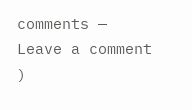comments — Leave a comment )